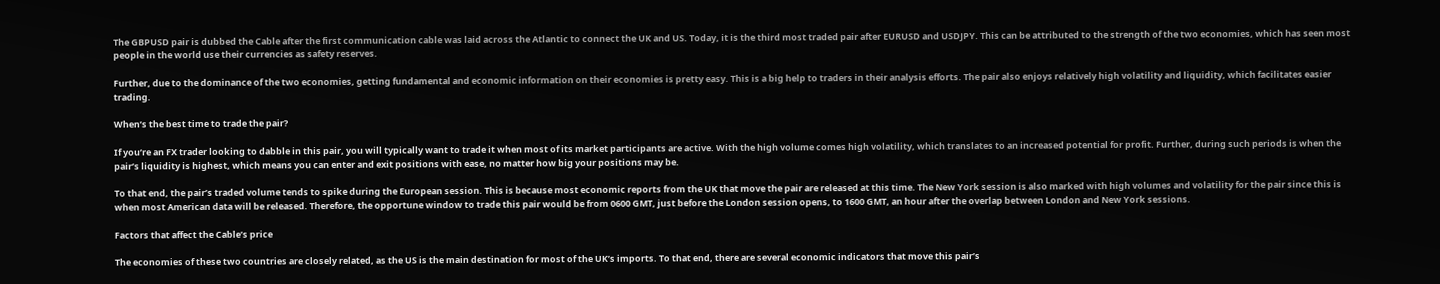The GBPUSD pair is dubbed the Cable after the first communication cable was laid across the Atlantic to connect the UK and US. Today, it is the third most traded pair after EURUSD and USDJPY. This can be attributed to the strength of the two economies, which has seen most people in the world use their currencies as safety reserves.

Further, due to the dominance of the two economies, getting fundamental and economic information on their economies is pretty easy. This is a big help to traders in their analysis efforts. The pair also enjoys relatively high volatility and liquidity, which facilitates easier trading.

When’s the best time to trade the pair?

If you’re an FX trader looking to dabble in this pair, you will typically want to trade it when most of its market participants are active. With the high volume comes high volatility, which translates to an increased potential for profit. Further, during such periods is when the pair’s liquidity is highest, which means you can enter and exit positions with ease, no matter how big your positions may be.

To that end, the pair’s traded volume tends to spike during the European session. This is because most economic reports from the UK that move the pair are released at this time. The New York session is also marked with high volumes and volatility for the pair since this is when most American data will be released. Therefore, the opportune window to trade this pair would be from 0600 GMT, just before the London session opens, to 1600 GMT, an hour after the overlap between London and New York sessions.

Factors that affect the Cable’s price

The economies of these two countries are closely related, as the US is the main destination for most of the UK’s imports. To that end, there are several economic indicators that move this pair’s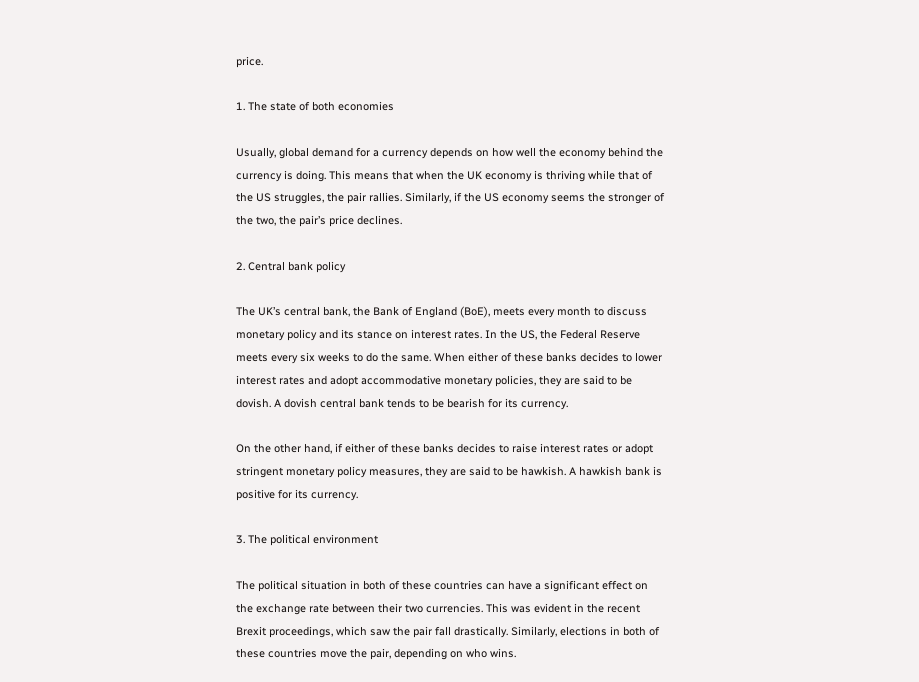price.

1. The state of both economies

Usually, global demand for a currency depends on how well the economy behind the currency is doing. This means that when the UK economy is thriving while that of the US struggles, the pair rallies. Similarly, if the US economy seems the stronger of the two, the pair’s price declines.

2. Central bank policy

The UK’s central bank, the Bank of England (BoE), meets every month to discuss monetary policy and its stance on interest rates. In the US, the Federal Reserve meets every six weeks to do the same. When either of these banks decides to lower interest rates and adopt accommodative monetary policies, they are said to be dovish. A dovish central bank tends to be bearish for its currency.

On the other hand, if either of these banks decides to raise interest rates or adopt stringent monetary policy measures, they are said to be hawkish. A hawkish bank is positive for its currency.

3. The political environment

The political situation in both of these countries can have a significant effect on the exchange rate between their two currencies. This was evident in the recent Brexit proceedings, which saw the pair fall drastically. Similarly, elections in both of these countries move the pair, depending on who wins.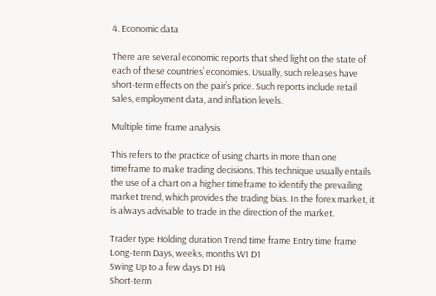4. Economic data

There are several economic reports that shed light on the state of each of these countries’ economies. Usually, such releases have short-term effects on the pair’s price. Such reports include retail sales, employment data, and inflation levels.

Multiple time frame analysis

This refers to the practice of using charts in more than one timeframe to make trading decisions. This technique usually entails the use of a chart on a higher timeframe to identify the prevailing market trend, which provides the trading bias. In the forex market, it is always advisable to trade in the direction of the market.

Trader type Holding duration Trend time frame Entry time frame
Long-term Days, weeks, months W1 D1
Swing Up to a few days D1 H4
Short-term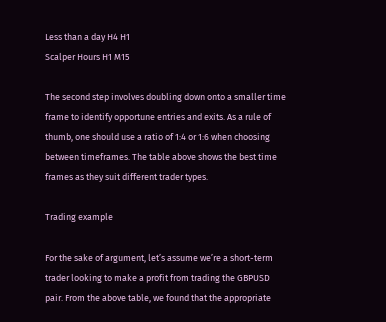Less than a day H4 H1
Scalper Hours H1 M15

The second step involves doubling down onto a smaller time frame to identify opportune entries and exits. As a rule of thumb, one should use a ratio of 1:4 or 1:6 when choosing between timeframes. The table above shows the best time frames as they suit different trader types.

Trading example

For the sake of argument, let’s assume we’re a short-term trader looking to make a profit from trading the GBPUSD pair. From the above table, we found that the appropriate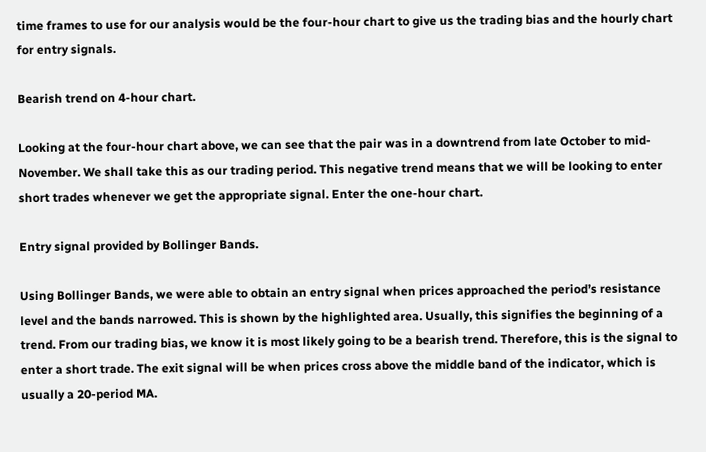time frames to use for our analysis would be the four-hour chart to give us the trading bias and the hourly chart for entry signals.

Bearish trend on 4-hour chart.

Looking at the four-hour chart above, we can see that the pair was in a downtrend from late October to mid-November. We shall take this as our trading period. This negative trend means that we will be looking to enter short trades whenever we get the appropriate signal. Enter the one-hour chart.

Entry signal provided by Bollinger Bands.

Using Bollinger Bands, we were able to obtain an entry signal when prices approached the period’s resistance level and the bands narrowed. This is shown by the highlighted area. Usually, this signifies the beginning of a trend. From our trading bias, we know it is most likely going to be a bearish trend. Therefore, this is the signal to enter a short trade. The exit signal will be when prices cross above the middle band of the indicator, which is usually a 20-period MA.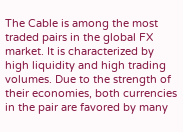The Cable is among the most traded pairs in the global FX market. It is characterized by high liquidity and high trading volumes. Due to the strength of their economies, both currencies in the pair are favored by many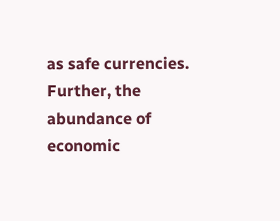as safe currencies. Further, the abundance of economic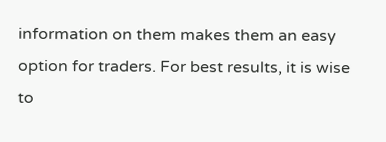information on them makes them an easy option for traders. For best results, it is wise to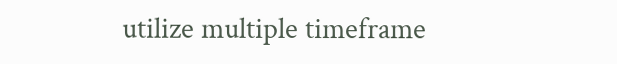utilize multiple timeframe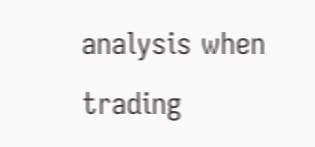analysis when trading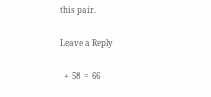this pair.

Leave a Reply

  +  58  =  66